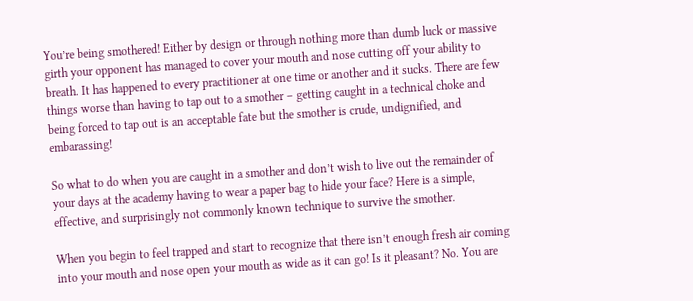You’re being smothered! Either by design or through nothing more than dumb luck or massive girth your opponent has managed to cover your mouth and nose cutting off your ability to breath. It has happened to every practitioner at one time or another and it sucks. There are few things worse than having to tap out to a smother – getting caught in a technical choke and being forced to tap out is an acceptable fate but the smother is crude, undignified, and embarassing!

So what to do when you are caught in a smother and don’t wish to live out the remainder of your days at the academy having to wear a paper bag to hide your face? Here is a simple, effective, and surprisingly not commonly known technique to survive the smother.

When you begin to feel trapped and start to recognize that there isn’t enough fresh air coming into your mouth and nose open your mouth as wide as it can go! Is it pleasant? No. You are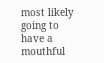most likely going to have a mouthful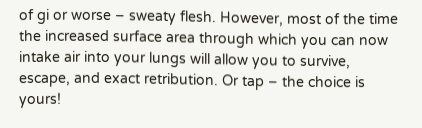of gi or worse – sweaty flesh. However, most of the time the increased surface area through which you can now intake air into your lungs will allow you to survive, escape, and exact retribution. Or tap – the choice is yours!